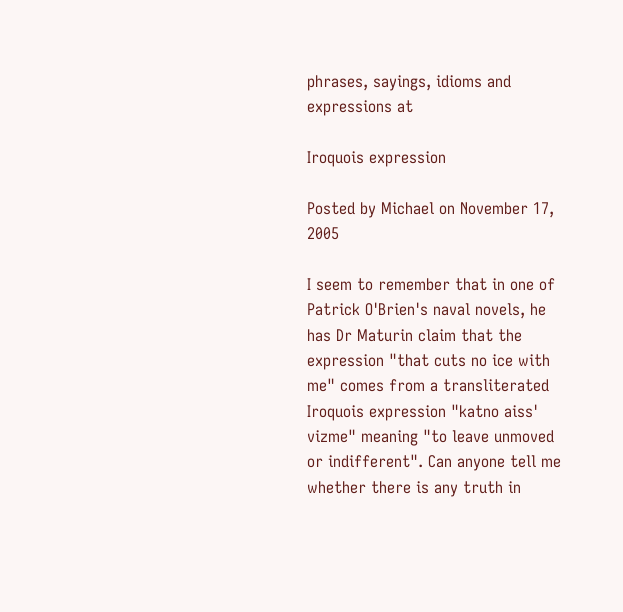phrases, sayings, idioms and expressions at

Iroquois expression

Posted by Michael on November 17, 2005

I seem to remember that in one of Patrick O'Brien's naval novels, he has Dr Maturin claim that the expression "that cuts no ice with me" comes from a transliterated Iroquois expression "katno aiss' vizme" meaning "to leave unmoved or indifferent". Can anyone tell me whether there is any truth in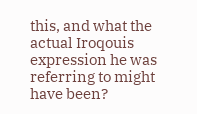this, and what the actual Iroqouis expression he was referring to might have been?